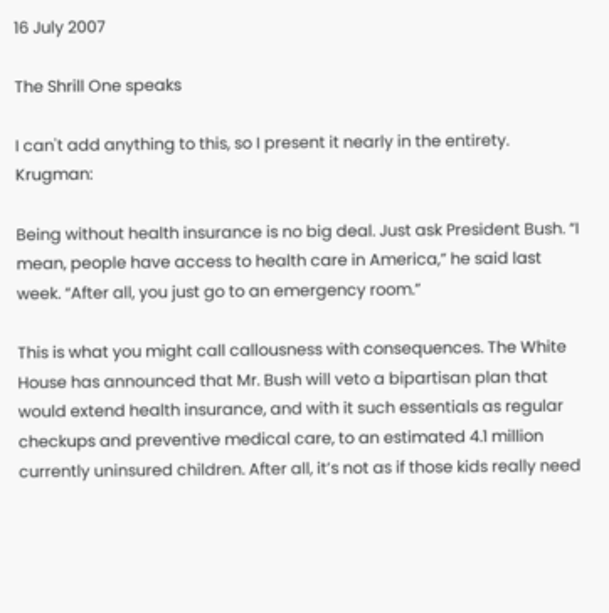16 July 2007

The Shrill One speaks

I can't add anything to this, so I present it nearly in the entirety. Krugman:

Being without health insurance is no big deal. Just ask President Bush. “I mean, people have access to health care in America,” he said last week. “After all, you just go to an emergency room.”

This is what you might call callousness with consequences. The White House has announced that Mr. Bush will veto a bipartisan plan that would extend health insurance, and with it such essentials as regular checkups and preventive medical care, to an estimated 4.1 million currently uninsured children. After all, it’s not as if those kids really need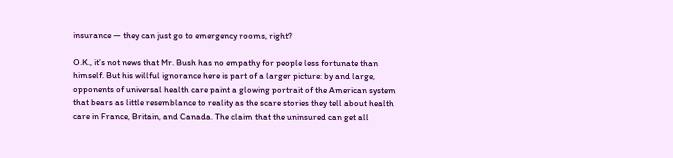insurance — they can just go to emergency rooms, right?

O.K., it’s not news that Mr. Bush has no empathy for people less fortunate than himself. But his willful ignorance here is part of a larger picture: by and large, opponents of universal health care paint a glowing portrait of the American system that bears as little resemblance to reality as the scare stories they tell about health care in France, Britain, and Canada. The claim that the uninsured can get all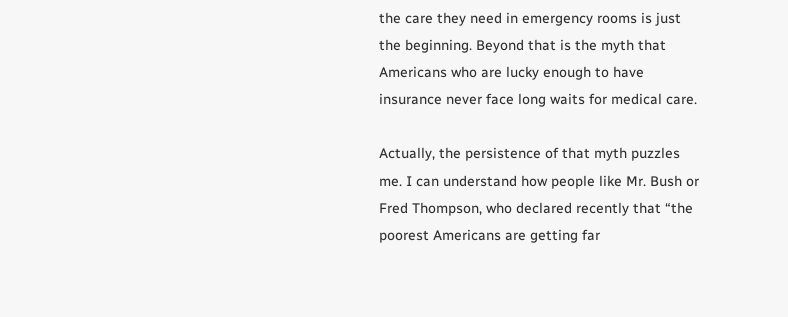the care they need in emergency rooms is just the beginning. Beyond that is the myth that Americans who are lucky enough to have insurance never face long waits for medical care.

Actually, the persistence of that myth puzzles me. I can understand how people like Mr. Bush or Fred Thompson, who declared recently that “the poorest Americans are getting far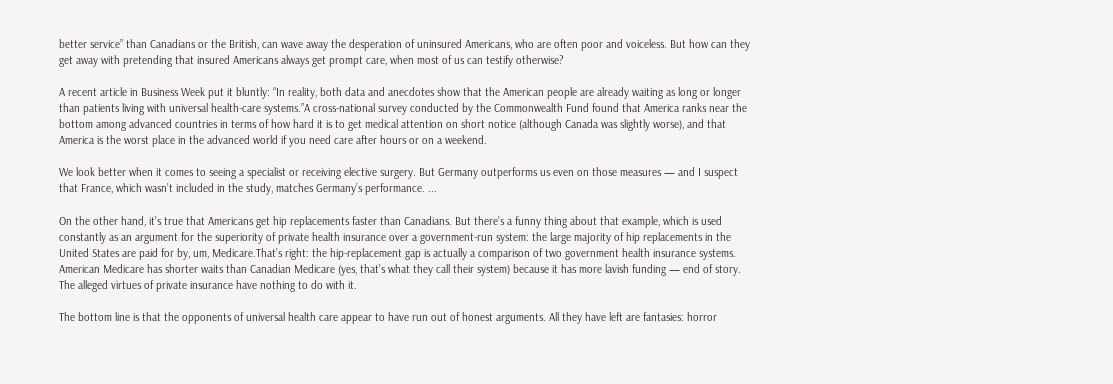better service” than Canadians or the British, can wave away the desperation of uninsured Americans, who are often poor and voiceless. But how can they get away with pretending that insured Americans always get prompt care, when most of us can testify otherwise?

A recent article in Business Week put it bluntly: “In reality, both data and anecdotes show that the American people are already waiting as long or longer than patients living with universal health-care systems.”A cross-national survey conducted by the Commonwealth Fund found that America ranks near the bottom among advanced countries in terms of how hard it is to get medical attention on short notice (although Canada was slightly worse), and that America is the worst place in the advanced world if you need care after hours or on a weekend.

We look better when it comes to seeing a specialist or receiving elective surgery. But Germany outperforms us even on those measures — and I suspect that France, which wasn’t included in the study, matches Germany’s performance. ...

On the other hand, it’s true that Americans get hip replacements faster than Canadians. But there’s a funny thing about that example, which is used constantly as an argument for the superiority of private health insurance over a government-run system: the large majority of hip replacements in the United States are paid for by, um, Medicare.That’s right: the hip-replacement gap is actually a comparison of two government health insurance systems. American Medicare has shorter waits than Canadian Medicare (yes, that’s what they call their system) because it has more lavish funding — end of story. The alleged virtues of private insurance have nothing to do with it.

The bottom line is that the opponents of universal health care appear to have run out of honest arguments. All they have left are fantasies: horror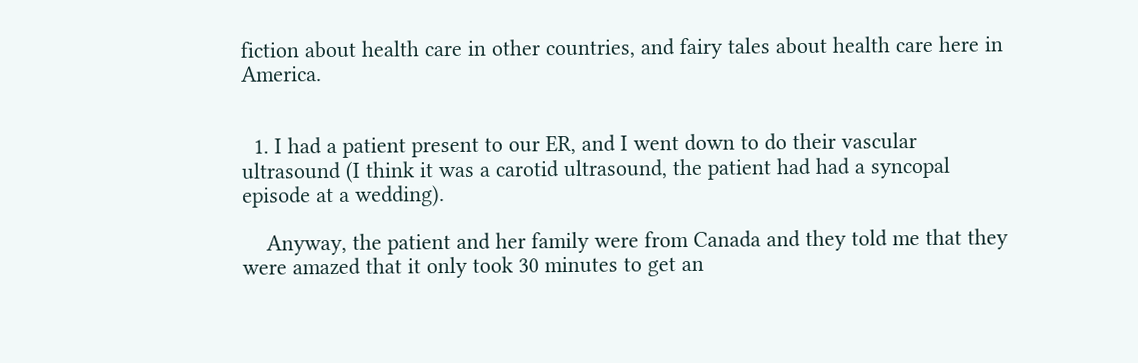fiction about health care in other countries, and fairy tales about health care here in America.


  1. I had a patient present to our ER, and I went down to do their vascular ultrasound (I think it was a carotid ultrasound, the patient had had a syncopal episode at a wedding).

    Anyway, the patient and her family were from Canada and they told me that they were amazed that it only took 30 minutes to get an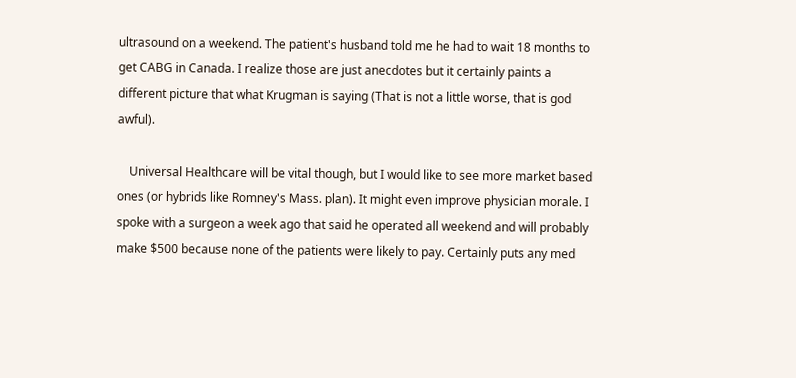ultrasound on a weekend. The patient's husband told me he had to wait 18 months to get CABG in Canada. I realize those are just anecdotes but it certainly paints a different picture that what Krugman is saying (That is not a little worse, that is god awful).

    Universal Healthcare will be vital though, but I would like to see more market based ones (or hybrids like Romney's Mass. plan). It might even improve physician morale. I spoke with a surgeon a week ago that said he operated all weekend and will probably make $500 because none of the patients were likely to pay. Certainly puts any med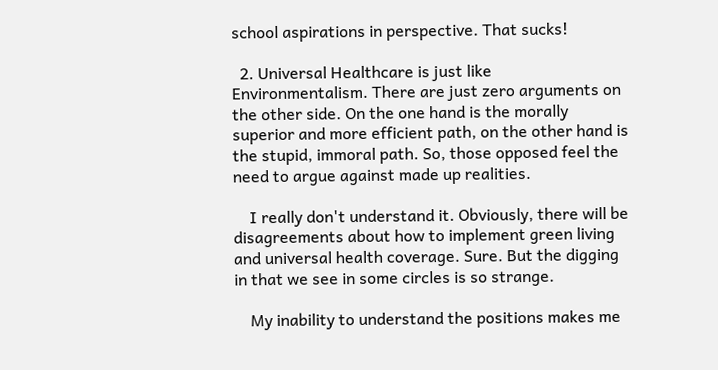school aspirations in perspective. That sucks!

  2. Universal Healthcare is just like Environmentalism. There are just zero arguments on the other side. On the one hand is the morally superior and more efficient path, on the other hand is the stupid, immoral path. So, those opposed feel the need to argue against made up realities.

    I really don't understand it. Obviously, there will be disagreements about how to implement green living and universal health coverage. Sure. But the digging in that we see in some circles is so strange.

    My inability to understand the positions makes me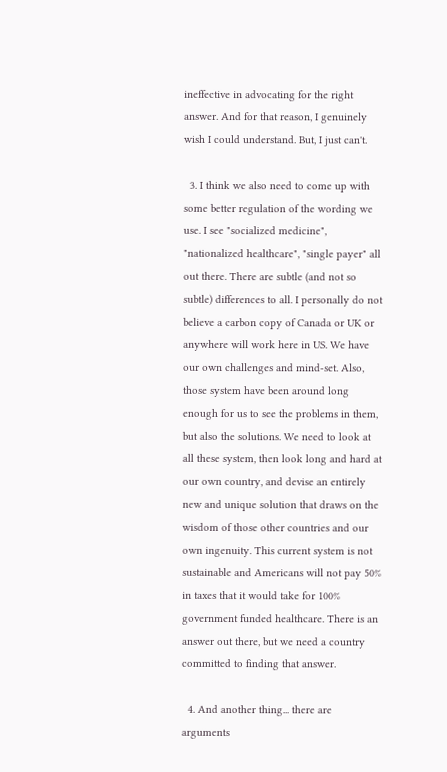ineffective in advocating for the right answer. And for that reason, I genuinely wish I could understand. But, I just can't.

  3. I think we also need to come up with some better regulation of the wording we use. I see "socialized medicine", "nationalized healthcare", "single payer" all out there. There are subtle (and not so subtle) differences to all. I personally do not believe a carbon copy of Canada or UK or anywhere will work here in US. We have our own challenges and mind-set. Also, those system have been around long enough for us to see the problems in them, but also the solutions. We need to look at all these system, then look long and hard at our own country, and devise an entirely new and unique solution that draws on the wisdom of those other countries and our own ingenuity. This current system is not sustainable and Americans will not pay 50% in taxes that it would take for 100% government funded healthcare. There is an answer out there, but we need a country committed to finding that answer.

  4. And another thing... there are arguments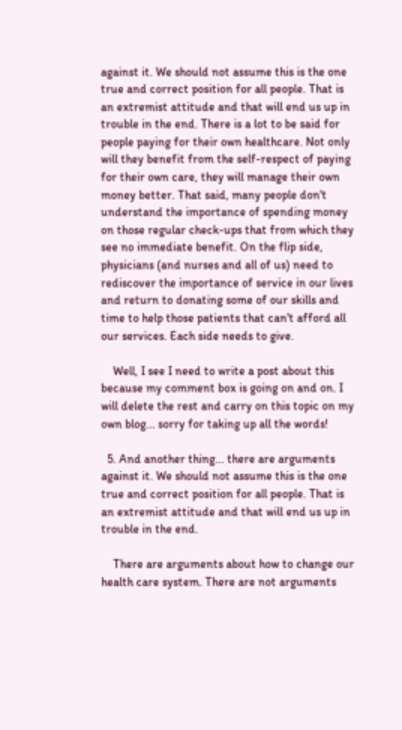against it. We should not assume this is the one true and correct position for all people. That is an extremist attitude and that will end us up in trouble in the end. There is a lot to be said for people paying for their own healthcare. Not only will they benefit from the self-respect of paying for their own care, they will manage their own money better. That said, many people don't understand the importance of spending money on those regular check-ups that from which they see no immediate benefit. On the flip side, physicians (and nurses and all of us) need to rediscover the importance of service in our lives and return to donating some of our skills and time to help those patients that can't afford all our services. Each side needs to give.

    Well, I see I need to write a post about this because my comment box is going on and on. I will delete the rest and carry on this topic on my own blog... sorry for taking up all the words!

  5. And another thing... there are arguments against it. We should not assume this is the one true and correct position for all people. That is an extremist attitude and that will end us up in trouble in the end.

    There are arguments about how to change our health care system. There are not arguments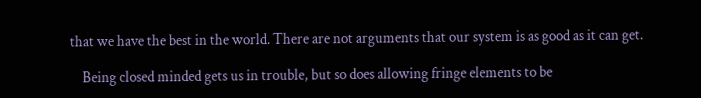that we have the best in the world. There are not arguments that our system is as good as it can get.

    Being closed minded gets us in trouble, but so does allowing fringe elements to be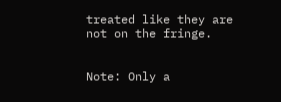treated like they are not on the fringe.


Note: Only a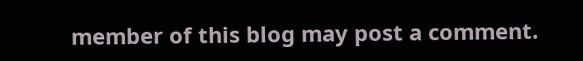member of this blog may post a comment.